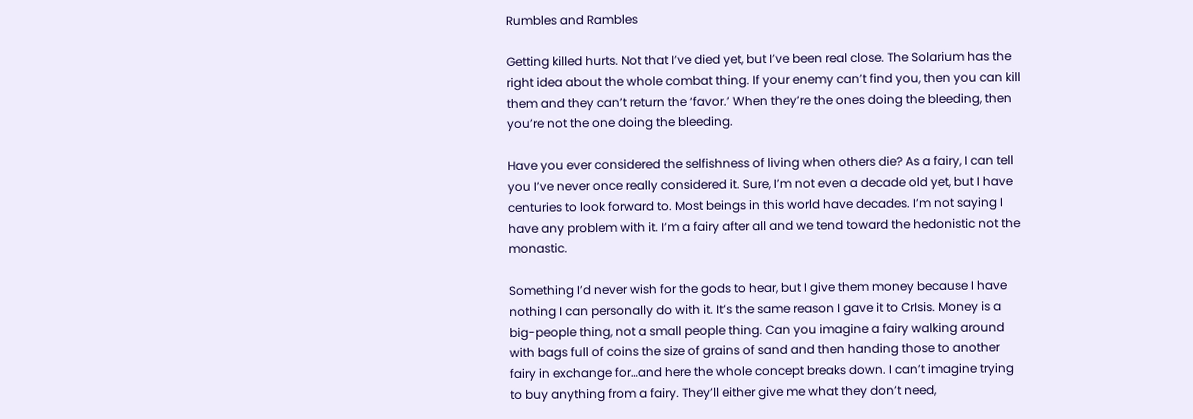Rumbles and Rambles

Getting killed hurts. Not that I’ve died yet, but I’ve been real close. The Solarium has the right idea about the whole combat thing. If your enemy can’t find you, then you can kill them and they can’t return the ‘favor.’ When they’re the ones doing the bleeding, then you’re not the one doing the bleeding.

Have you ever considered the selfishness of living when others die? As a fairy, I can tell you I’ve never once really considered it. Sure, I’m not even a decade old yet, but I have centuries to look forward to. Most beings in this world have decades. I’m not saying I have any problem with it. I’m a fairy after all and we tend toward the hedonistic not the monastic.

Something I’d never wish for the gods to hear, but I give them money because I have nothing I can personally do with it. It’s the same reason I gave it to CrIsis. Money is a big-people thing, not a small people thing. Can you imagine a fairy walking around with bags full of coins the size of grains of sand and then handing those to another fairy in exchange for…and here the whole concept breaks down. I can’t imagine trying to buy anything from a fairy. They’ll either give me what they don’t need,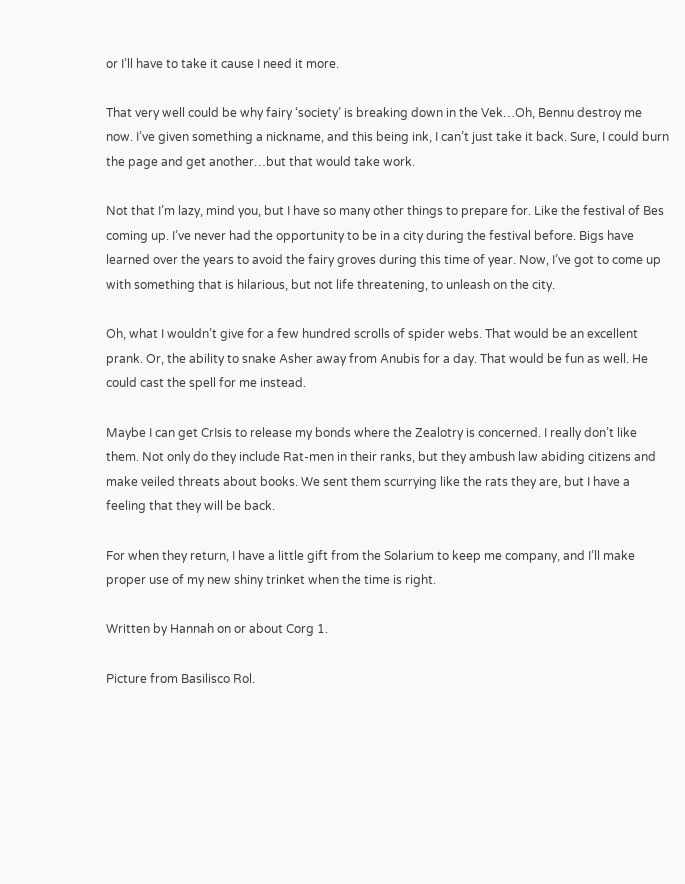or I’ll have to take it cause I need it more.

That very well could be why fairy ‘society’ is breaking down in the Vek…Oh, Bennu destroy me now. I’ve given something a nickname, and this being ink, I can’t just take it back. Sure, I could burn the page and get another…but that would take work.

Not that I’m lazy, mind you, but I have so many other things to prepare for. Like the festival of Bes coming up. I’ve never had the opportunity to be in a city during the festival before. Bigs have learned over the years to avoid the fairy groves during this time of year. Now, I’ve got to come up with something that is hilarious, but not life threatening, to unleash on the city.

Oh, what I wouldn’t give for a few hundred scrolls of spider webs. That would be an excellent prank. Or, the ability to snake Asher away from Anubis for a day. That would be fun as well. He could cast the spell for me instead.

Maybe I can get CrIsis to release my bonds where the Zealotry is concerned. I really don’t like them. Not only do they include Rat-men in their ranks, but they ambush law abiding citizens and make veiled threats about books. We sent them scurrying like the rats they are, but I have a feeling that they will be back.

For when they return, I have a little gift from the Solarium to keep me company, and I’ll make proper use of my new shiny trinket when the time is right.

Written by Hannah on or about Corg 1.

Picture from Basilisco Rol.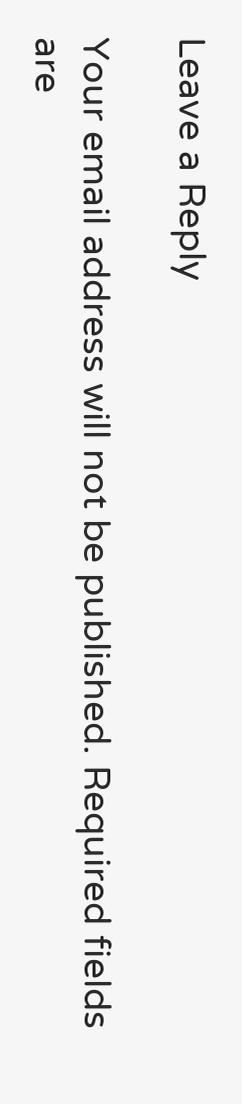Leave a Reply

Your email address will not be published. Required fields are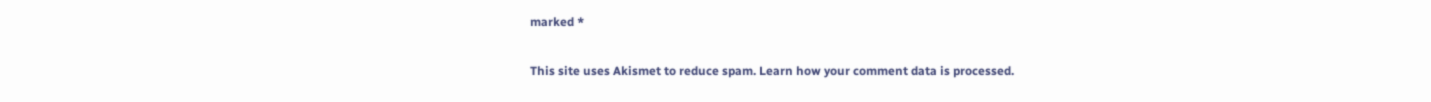marked *

This site uses Akismet to reduce spam. Learn how your comment data is processed.